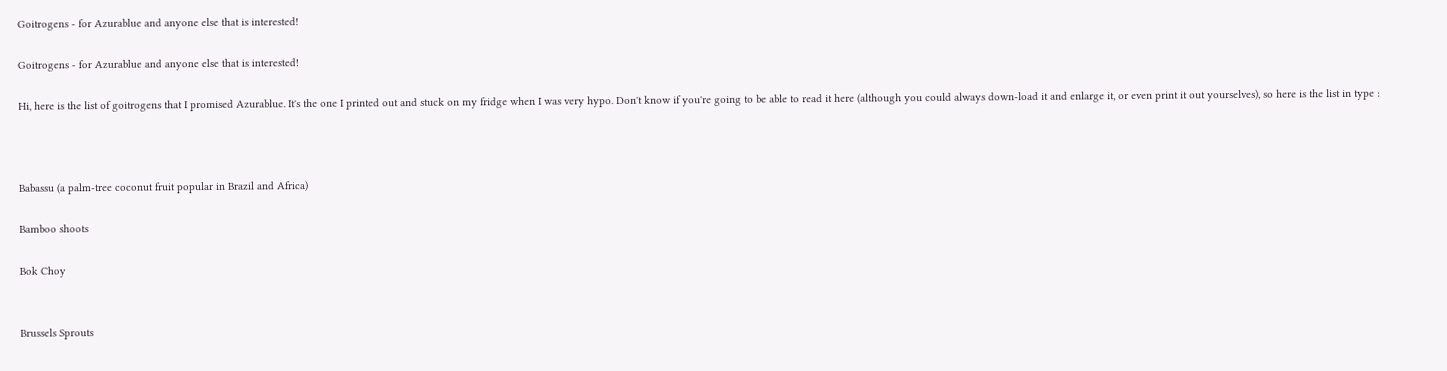Goitrogens - for Azurablue and anyone else that is interested!

Goitrogens - for Azurablue and anyone else that is interested!

Hi, here is the list of goitrogens that I promised Azurablue. It's the one I printed out and stuck on my fridge when I was very hypo. Don't know if you're going to be able to read it here (although you could always down-load it and enlarge it, or even print it out yourselves), so here is the list in type :



Babassu (a palm-tree coconut fruit popular in Brazil and Africa)

Bamboo shoots

Bok Choy


Brussels Sprouts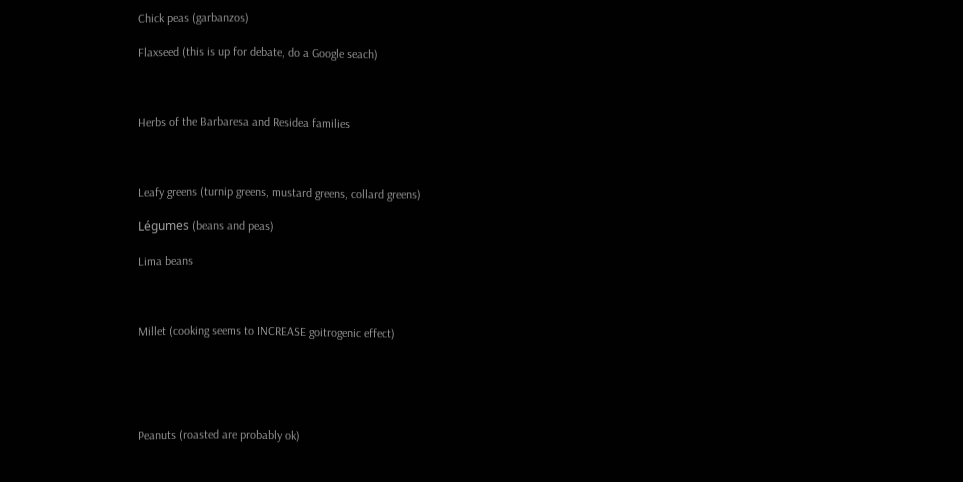Chick peas (garbanzos)

Flaxseed (this is up for debate, do a Google seach)



Herbs of the Barbaresa and Residea families



Leafy greens (turnip greens, mustard greens, collard greens)

Légumes (beans and peas)

Lima beans



Millet (cooking seems to INCREASE goitrogenic effect)





Peanuts (roasted are probably ok)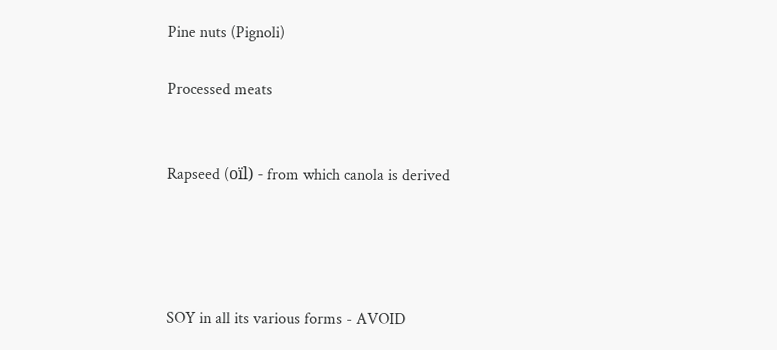Pine nuts (Pignoli)

Processed meats


Rapseed (oïl) - from which canola is derived




SOY in all its various forms - AVOID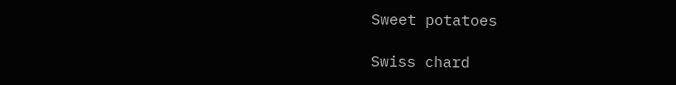Sweet potatoes

Swiss chard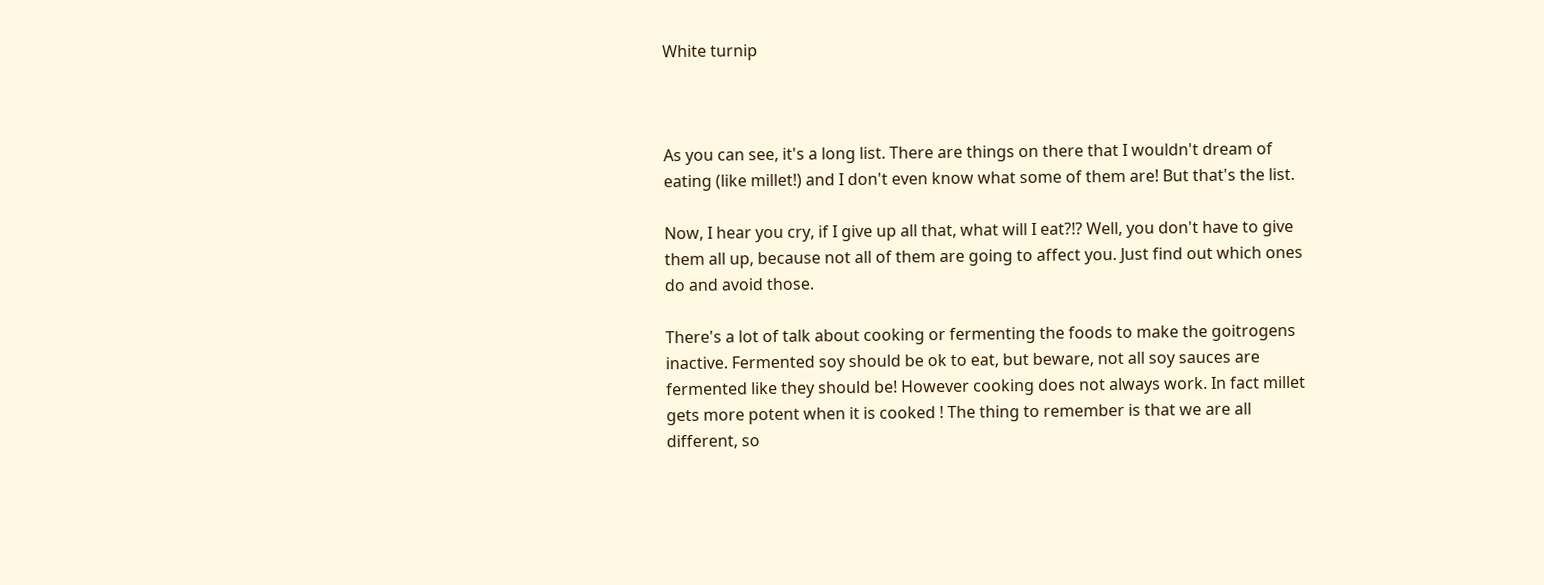White turnip



As you can see, it's a long list. There are things on there that I wouldn't dream of eating (like millet!) and I don't even know what some of them are! But that's the list.

Now, I hear you cry, if I give up all that, what will I eat?!? Well, you don't have to give them all up, because not all of them are going to affect you. Just find out which ones do and avoid those.

There's a lot of talk about cooking or fermenting the foods to make the goitrogens inactive. Fermented soy should be ok to eat, but beware, not all soy sauces are fermented like they should be! However cooking does not always work. In fact millet gets more potent when it is cooked ! The thing to remember is that we are all different, so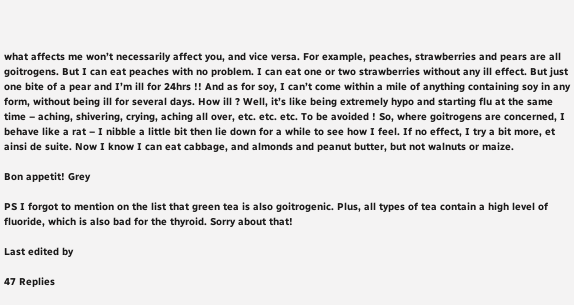what affects me won’t necessarily affect you, and vice versa. For example, peaches, strawberries and pears are all goitrogens. But I can eat peaches with no problem. I can eat one or two strawberries without any ill effect. But just one bite of a pear and I’m ill for 24hrs !! And as for soy, I can’t come within a mile of anything containing soy in any form, without being ill for several days. How ill ? Well, it’s like being extremely hypo and starting flu at the same time – aching, shivering, crying, aching all over, etc. etc. etc. To be avoided ! So, where goitrogens are concerned, I behave like a rat – I nibble a little bit then lie down for a while to see how I feel. If no effect, I try a bit more, et ainsi de suite. Now I know I can eat cabbage, and almonds and peanut butter, but not walnuts or maize.

Bon appetit! Grey

PS I forgot to mention on the list that green tea is also goitrogenic. Plus, all types of tea contain a high level of fluoride, which is also bad for the thyroid. Sorry about that!

Last edited by

47 Replies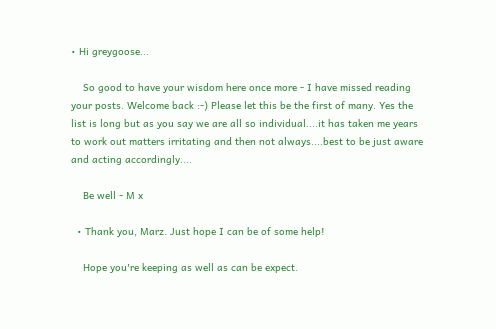• Hi greygoose...

    So good to have your wisdom here once more - I have missed reading your posts. Welcome back :-) Please let this be the first of many. Yes the list is long but as you say we are all so individual....it has taken me years to work out matters irritating and then not always....best to be just aware and acting accordingly....

    Be well - M x

  • Thank you, Marz. Just hope I can be of some help!

    Hope you're keeping as well as can be expect.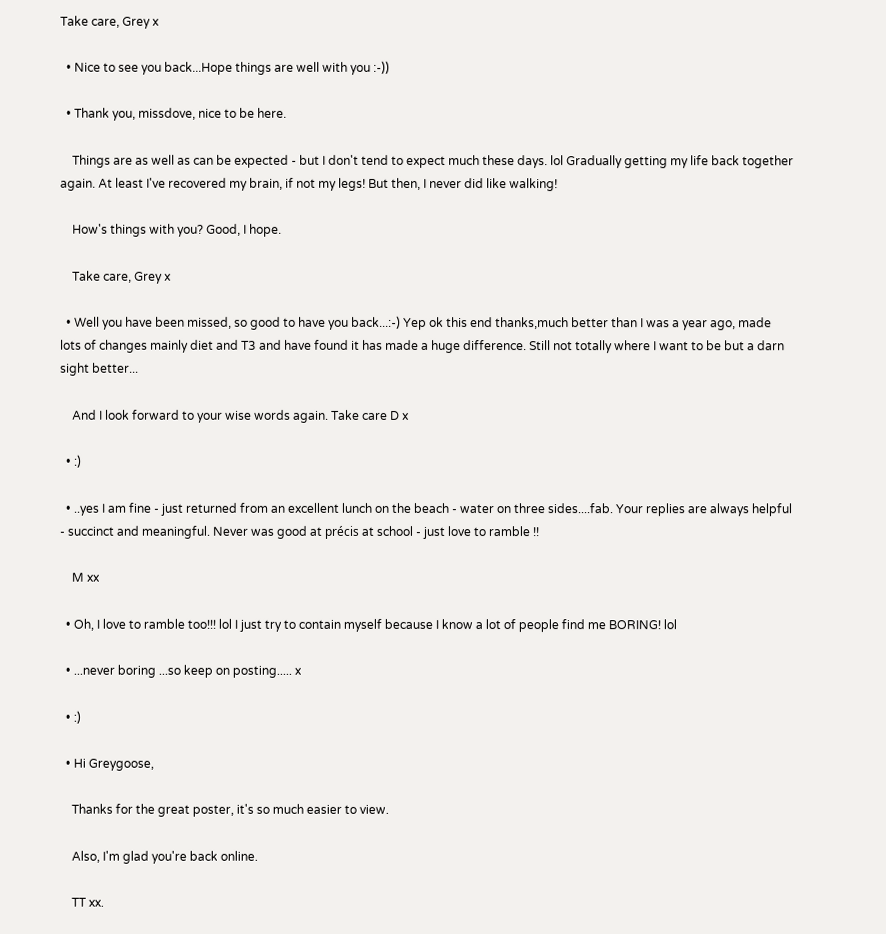Take care, Grey x

  • Nice to see you back...Hope things are well with you :-))

  • Thank you, missdove, nice to be here.

    Things are as well as can be expected - but I don't tend to expect much these days. lol Gradually getting my life back together again. At least I've recovered my brain, if not my legs! But then, I never did like walking!

    How's things with you? Good, I hope.

    Take care, Grey x

  • Well you have been missed, so good to have you back...:-) Yep ok this end thanks,much better than I was a year ago, made lots of changes mainly diet and T3 and have found it has made a huge difference. Still not totally where I want to be but a darn sight better...

    And I look forward to your wise words again. Take care D x

  • :)

  • ..yes I am fine - just returned from an excellent lunch on the beach - water on three sides....fab. Your replies are always helpful - succinct and meaningful. Never was good at précis at school - just love to ramble !!

    M xx

  • Oh, I love to ramble too!!! lol I just try to contain myself because I know a lot of people find me BORING! lol

  • ...never boring ...so keep on posting..... x

  • :)

  • Hi Greygoose,

    Thanks for the great poster, it's so much easier to view.

    Also, I'm glad you're back online.

    TT xx.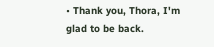• Thank you, Thora, I'm glad to be back.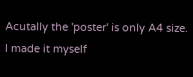Acutally the 'poster' is only A4 size. I made it myself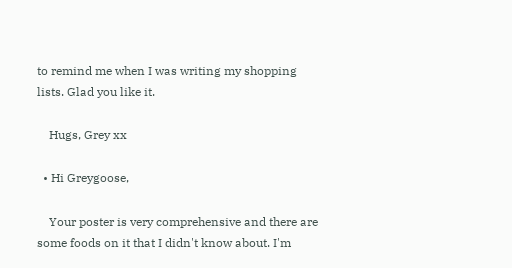to remind me when I was writing my shopping lists. Glad you like it.

    Hugs, Grey xx

  • Hi Greygoose,

    Your poster is very comprehensive and there are some foods on it that I didn't know about. I'm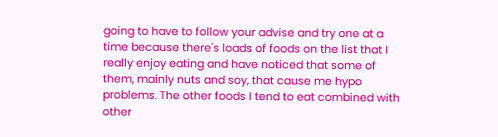going to have to follow your advise and try one at a time because there's loads of foods on the list that I really enjoy eating and have noticed that some of them, mainly nuts and soy, that cause me hypo problems. The other foods I tend to eat combined with other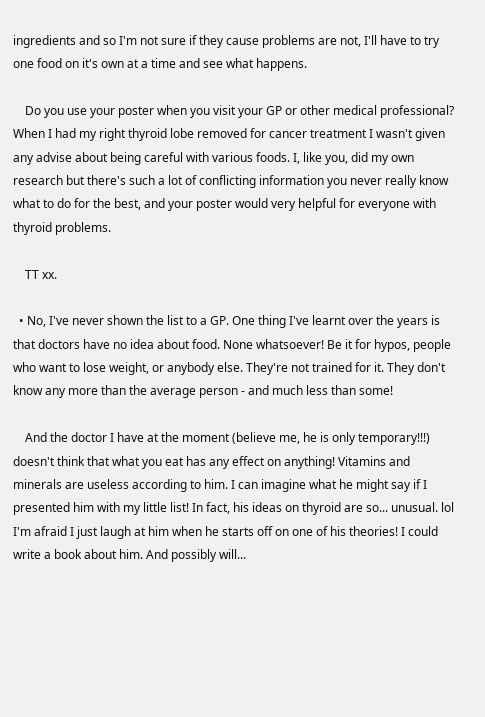ingredients and so I'm not sure if they cause problems are not, I'll have to try one food on it's own at a time and see what happens.

    Do you use your poster when you visit your GP or other medical professional? When I had my right thyroid lobe removed for cancer treatment I wasn't given any advise about being careful with various foods. I, like you, did my own research but there's such a lot of conflicting information you never really know what to do for the best, and your poster would very helpful for everyone with thyroid problems.

    TT xx.

  • No, I've never shown the list to a GP. One thing I've learnt over the years is that doctors have no idea about food. None whatsoever! Be it for hypos, people who want to lose weight, or anybody else. They're not trained for it. They don't know any more than the average person - and much less than some!

    And the doctor I have at the moment (believe me, he is only temporary!!!) doesn't think that what you eat has any effect on anything! Vitamins and minerals are useless according to him. I can imagine what he might say if I presented him with my little list! In fact, his ideas on thyroid are so... unusual. lol I'm afraid I just laugh at him when he starts off on one of his theories! I could write a book about him. And possibly will...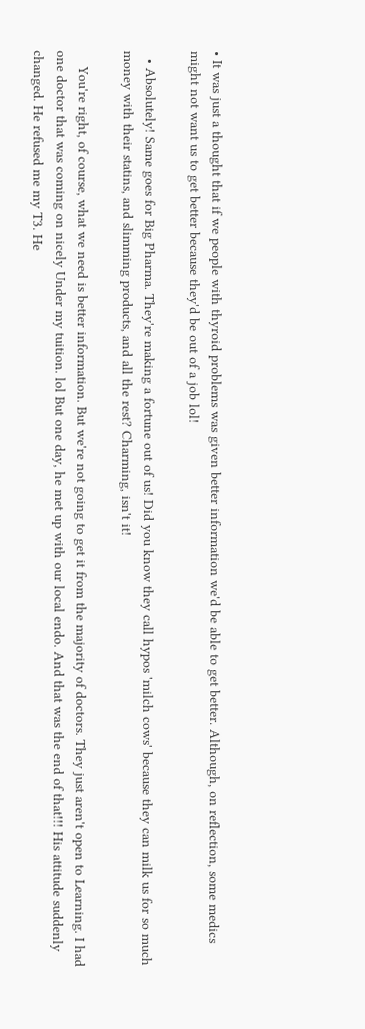• It was just a thought that if we people with thyroid problems was given better information we'd be able to get better. Although, on reflection, some medics might not want us to get better because they'd be out of a job lol!

  • Absolutely! Same goes for Big Pharma. They're making a fortune out of us! Did you know they call hypos 'milch cows' because they can milk us for so much money with their statins, and slimming products, and all the rest? Charming, isn't it!

    You're right, of course, what we need is better information. But we're not going to get it from the majority of doctors. They just aren't open to Learning. I had one doctor that was coming on nicely Under my tuition. lol But one day, he met up with our local endo. And that was the end of that!!! His attitude suddenly changed. He refused me my T3. He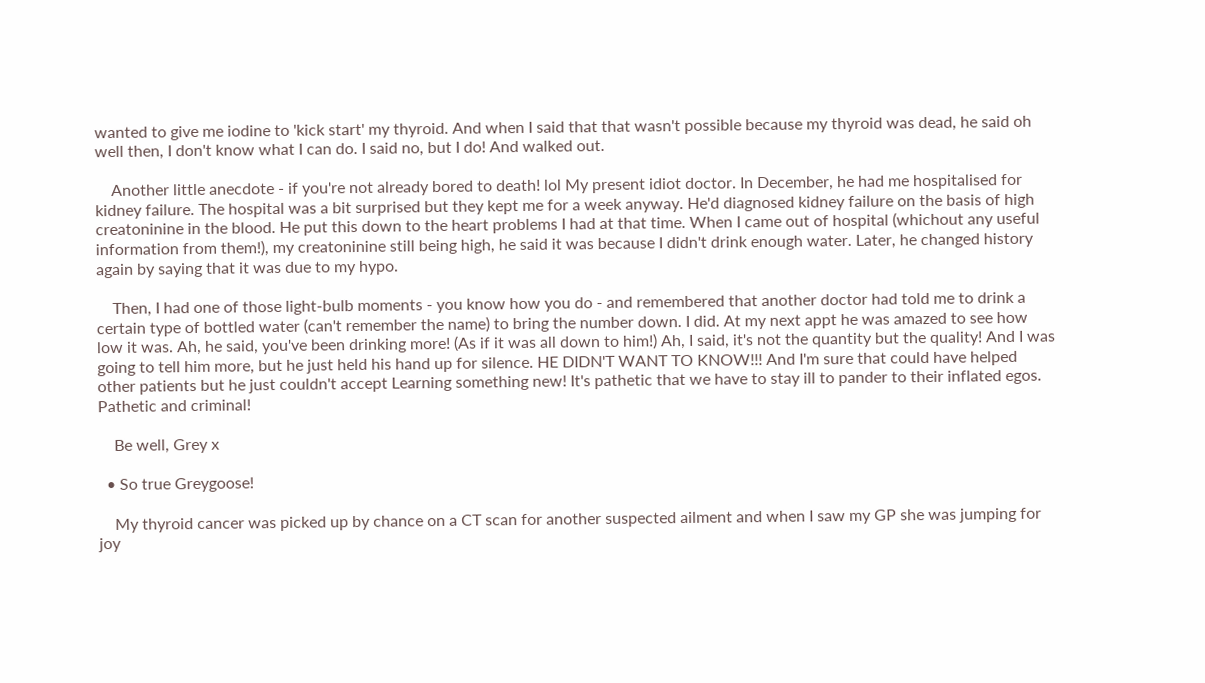wanted to give me iodine to 'kick start' my thyroid. And when I said that that wasn't possible because my thyroid was dead, he said oh well then, I don't know what I can do. I said no, but I do! And walked out.

    Another little anecdote - if you're not already bored to death! lol My present idiot doctor. In December, he had me hospitalised for kidney failure. The hospital was a bit surprised but they kept me for a week anyway. He'd diagnosed kidney failure on the basis of high creatoninine in the blood. He put this down to the heart problems I had at that time. When I came out of hospital (whichout any useful information from them!), my creatoninine still being high, he said it was because I didn't drink enough water. Later, he changed history again by saying that it was due to my hypo.

    Then, I had one of those light-bulb moments - you know how you do - and remembered that another doctor had told me to drink a certain type of bottled water (can't remember the name) to bring the number down. I did. At my next appt he was amazed to see how low it was. Ah, he said, you've been drinking more! (As if it was all down to him!) Ah, I said, it's not the quantity but the quality! And I was going to tell him more, but he just held his hand up for silence. HE DIDN'T WANT TO KNOW!!! And I'm sure that could have helped other patients but he just couldn't accept Learning something new! It's pathetic that we have to stay ill to pander to their inflated egos. Pathetic and criminal!

    Be well, Grey x

  • So true Greygoose!

    My thyroid cancer was picked up by chance on a CT scan for another suspected ailment and when I saw my GP she was jumping for joy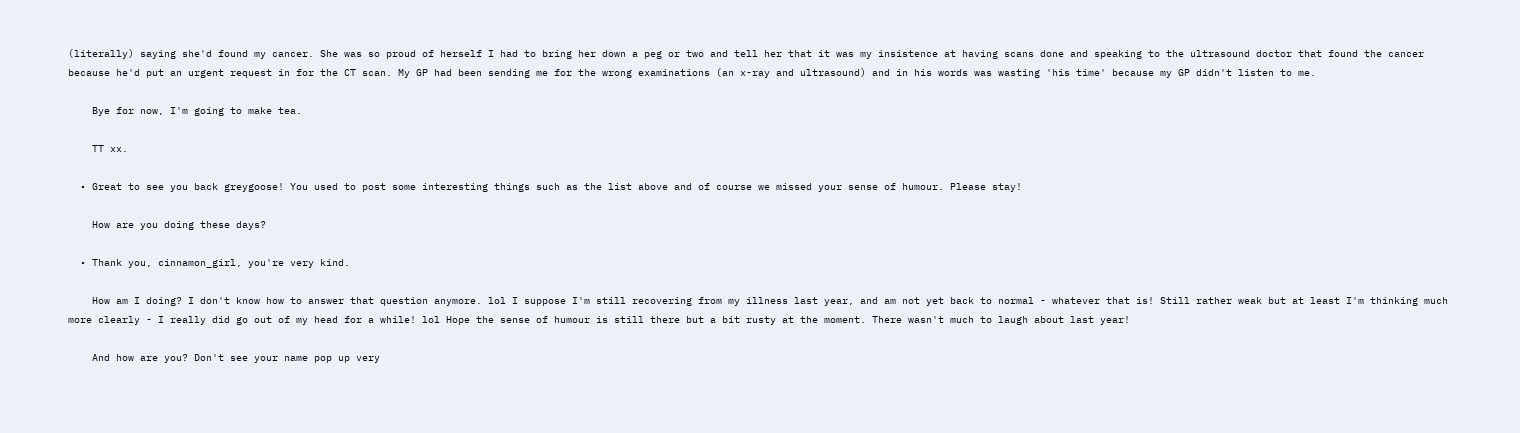(literally) saying she'd found my cancer. She was so proud of herself I had to bring her down a peg or two and tell her that it was my insistence at having scans done and speaking to the ultrasound doctor that found the cancer because he'd put an urgent request in for the CT scan. My GP had been sending me for the wrong examinations (an x-ray and ultrasound) and in his words was wasting 'his time' because my GP didn't listen to me.

    Bye for now, I'm going to make tea.

    TT xx.

  • Great to see you back greygoose! You used to post some interesting things such as the list above and of course we missed your sense of humour. Please stay!

    How are you doing these days?

  • Thank you, cinnamon_girl, you're very kind.

    How am I doing? I don't know how to answer that question anymore. lol I suppose I'm still recovering from my illness last year, and am not yet back to normal - whatever that is! Still rather weak but at least I'm thinking much more clearly - I really did go out of my head for a while! lol Hope the sense of humour is still there but a bit rusty at the moment. There wasn't much to laugh about last year!

    And how are you? Don't see your name pop up very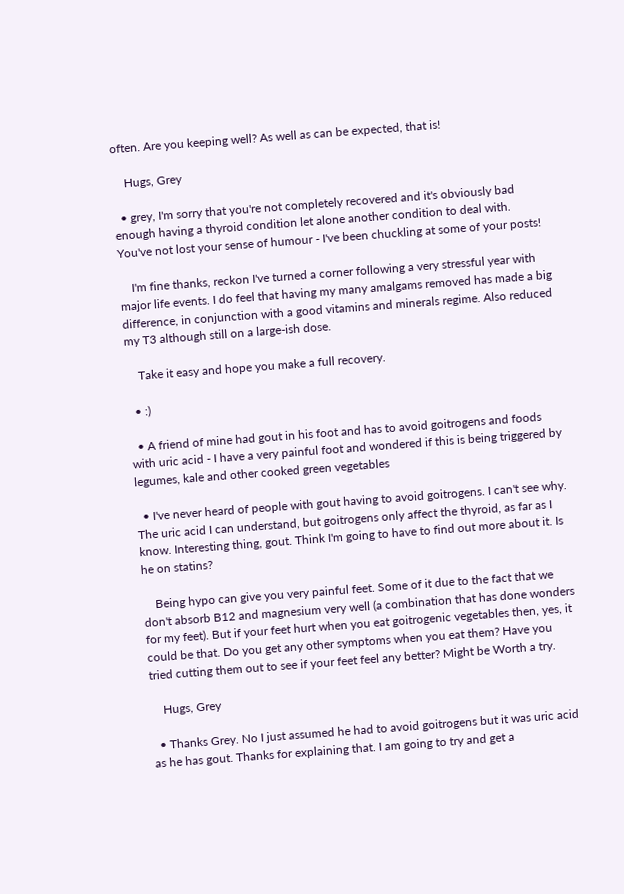often. Are you keeping well? As well as can be expected, that is!

    Hugs, Grey

  • grey, I'm sorry that you're not completely recovered and it's obviously bad enough having a thyroid condition let alone another condition to deal with. You've not lost your sense of humour - I've been chuckling at some of your posts!

    I'm fine thanks, reckon I've turned a corner following a very stressful year with major life events. I do feel that having my many amalgams removed has made a big difference, in conjunction with a good vitamins and minerals regime. Also reduced my T3 although still on a large-ish dose.

    Take it easy and hope you make a full recovery.

  • :)

  • A friend of mine had gout in his foot and has to avoid goitrogens and foods with uric acid - I have a very painful foot and wondered if this is being triggered by legumes, kale and other cooked green vegetables

  • I've never heard of people with gout having to avoid goitrogens. I can't see why. The uric acid I can understand, but goitrogens only affect the thyroid, as far as I know. Interesting thing, gout. Think I'm going to have to find out more about it. Is he on statins?

    Being hypo can give you very painful feet. Some of it due to the fact that we don't absorb B12 and magnesium very well (a combination that has done wonders for my feet). But if your feet hurt when you eat goitrogenic vegetables then, yes, it could be that. Do you get any other symptoms when you eat them? Have you tried cutting them out to see if your feet feel any better? Might be Worth a try.

    Hugs, Grey

  • Thanks Grey. No I just assumed he had to avoid goitrogens but it was uric acid as he has gout. Thanks for explaining that. I am going to try and get a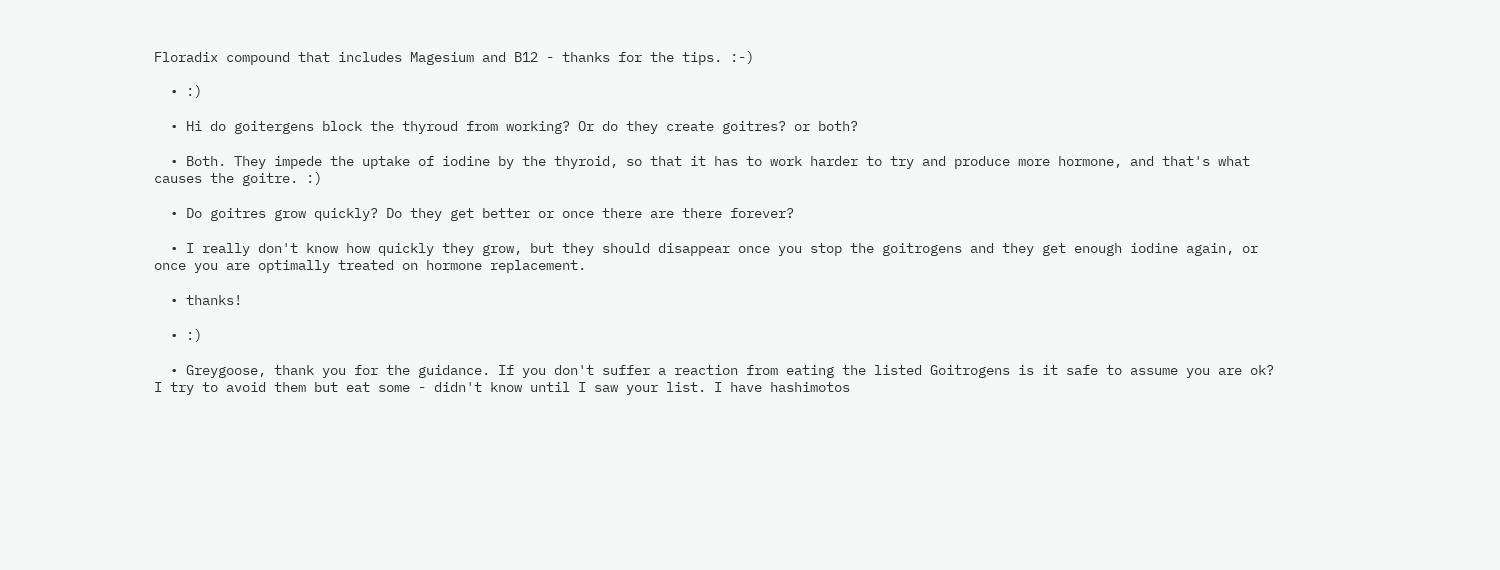Floradix compound that includes Magesium and B12 - thanks for the tips. :-)

  • :)

  • Hi do goitergens block the thyroud from working? Or do they create goitres? or both?

  • Both. They impede the uptake of iodine by the thyroid, so that it has to work harder to try and produce more hormone, and that's what causes the goitre. :)

  • Do goitres grow quickly? Do they get better or once there are there forever?

  • I really don't know how quickly they grow, but they should disappear once you stop the goitrogens and they get enough iodine again, or once you are optimally treated on hormone replacement.

  • thanks!

  • :)

  • Greygoose, thank you for the guidance. If you don't suffer a reaction from eating the listed Goitrogens is it safe to assume you are ok? I try to avoid them but eat some - didn't know until I saw your list. I have hashimotos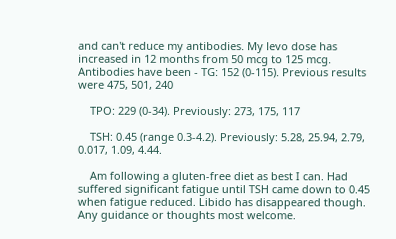and can't reduce my antibodies. My levo dose has increased in 12 months from 50 mcg to 125 mcg. Antibodies have been - TG: 152 (0-115). Previous results were 475, 501, 240

    TPO: 229 (0-34). Previously: 273, 175, 117

    TSH: 0.45 (range 0.3-4.2). Previously: 5.28, 25.94, 2.79, 0.017, 1.09, 4.44.

    Am following a gluten-free diet as best I can. Had suffered significant fatigue until TSH came down to 0.45 when fatigue reduced. Libido has disappeared though. Any guidance or thoughts most welcome.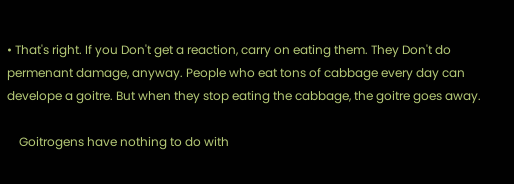• That's right. If you Don't get a reaction, carry on eating them. They Don't do permenant damage, anyway. People who eat tons of cabbage every day can develope a goitre. But when they stop eating the cabbage, the goitre goes away.

    Goitrogens have nothing to do with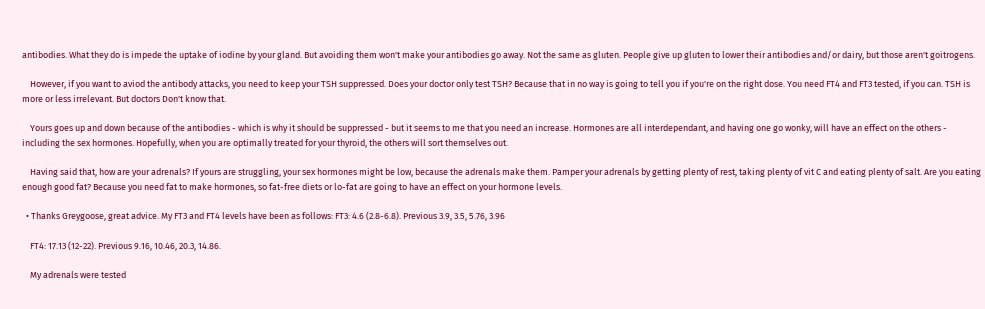antibodies. What they do is impede the uptake of iodine by your gland. But avoiding them won't make your antibodies go away. Not the same as gluten. People give up gluten to lower their antibodies and/or dairy, but those aren't goitrogens.

    However, if you want to aviod the antibody attacks, you need to keep your TSH suppressed. Does your doctor only test TSH? Because that in no way is going to tell you if you're on the right dose. You need FT4 and FT3 tested, if you can. TSH is more or less irrelevant. But doctors Don't know that.

    Yours goes up and down because of the antibodies - which is why it should be suppressed - but it seems to me that you need an increase. Hormones are all interdependant, and having one go wonky, will have an effect on the others - including the sex hormones. Hopefully, when you are optimally treated for your thyroid, the others will sort themselves out.

    Having said that, how are your adrenals? If yours are struggling, your sex hormones might be low, because the adrenals make them. Pamper your adrenals by getting plenty of rest, taking plenty of vit C and eating plenty of salt. Are you eating enough good fat? Because you need fat to make hormones, so fat-free diets or lo-fat are going to have an effect on your hormone levels.

  • Thanks Greygoose, great advice. My FT3 and FT4 levels have been as follows: FT3: 4.6 (2.8-6.8). Previous 3.9, 3.5, 5.76, 3.96

    FT4: 17.13 (12-22). Previous 9.16, 10.46, 20.3, 14.86.

    My adrenals were tested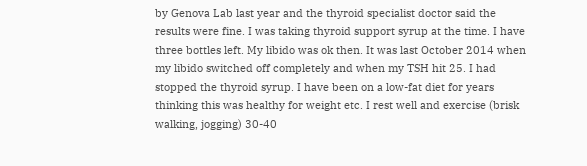by Genova Lab last year and the thyroid specialist doctor said the results were fine. I was taking thyroid support syrup at the time. I have three bottles left. My libido was ok then. It was last October 2014 when my libido switched off completely and when my TSH hit 25. I had stopped the thyroid syrup. I have been on a low-fat diet for years thinking this was healthy for weight etc. I rest well and exercise (brisk walking, jogging) 30-40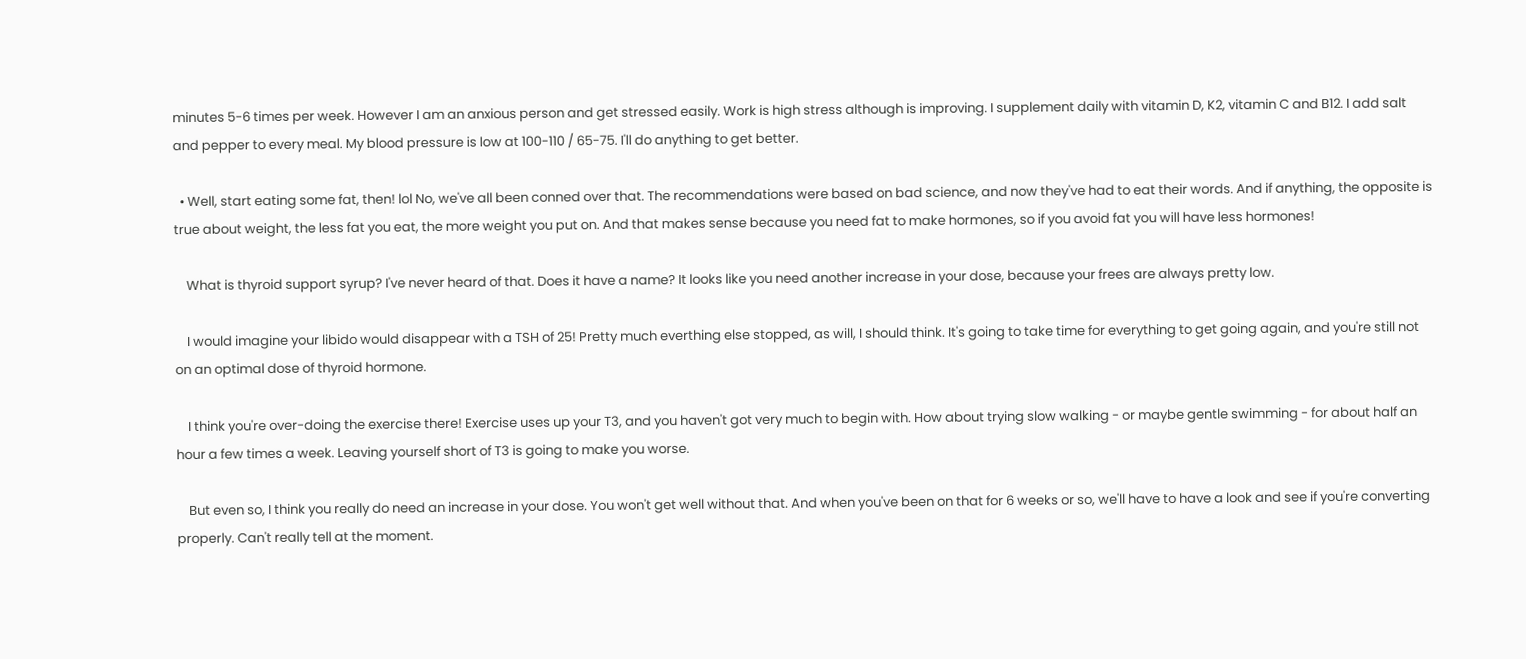minutes 5-6 times per week. However I am an anxious person and get stressed easily. Work is high stress although is improving. I supplement daily with vitamin D, K2, vitamin C and B12. I add salt and pepper to every meal. My blood pressure is low at 100-110 / 65-75. I'll do anything to get better.

  • Well, start eating some fat, then! lol No, we've all been conned over that. The recommendations were based on bad science, and now they've had to eat their words. And if anything, the opposite is true about weight, the less fat you eat, the more weight you put on. And that makes sense because you need fat to make hormones, so if you avoid fat you will have less hormones!

    What is thyroid support syrup? I've never heard of that. Does it have a name? It looks like you need another increase in your dose, because your frees are always pretty low.

    I would imagine your libido would disappear with a TSH of 25! Pretty much everthing else stopped, as will, I should think. It's going to take time for everything to get going again, and you're still not on an optimal dose of thyroid hormone.

    I think you're over-doing the exercise there! Exercise uses up your T3, and you haven't got very much to begin with. How about trying slow walking - or maybe gentle swimming - for about half an hour a few times a week. Leaving yourself short of T3 is going to make you worse.

    But even so, I think you really do need an increase in your dose. You won't get well without that. And when you've been on that for 6 weeks or so, we'll have to have a look and see if you're converting properly. Can't really tell at the moment.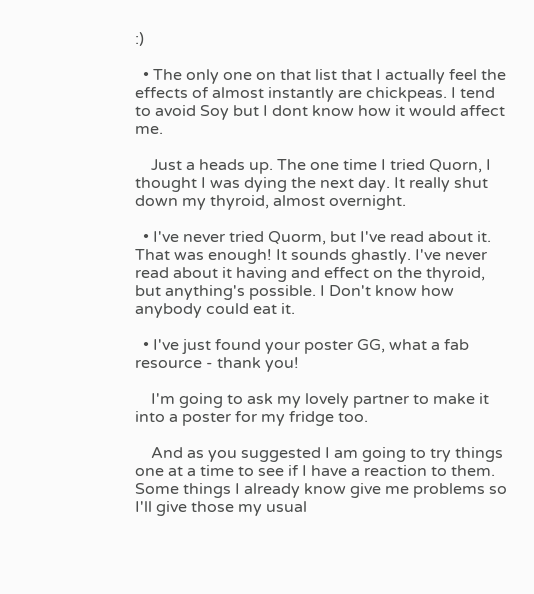:)

  • The only one on that list that I actually feel the effects of almost instantly are chickpeas. I tend to avoid Soy but I dont know how it would affect me.

    Just a heads up. The one time I tried Quorn, I thought I was dying the next day. It really shut down my thyroid, almost overnight.

  • I've never tried Quorm, but I've read about it. That was enough! It sounds ghastly. I've never read about it having and effect on the thyroid, but anything's possible. I Don't know how anybody could eat it.

  • I've just found your poster GG, what a fab resource - thank you!

    I'm going to ask my lovely partner to make it into a poster for my fridge too.

    And as you suggested I am going to try things one at a time to see if I have a reaction to them. Some things I already know give me problems so I'll give those my usual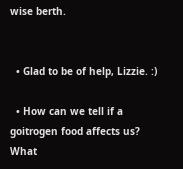wise berth.


  • Glad to be of help, Lizzie. :)

  • How can we tell if a goitrogen food affects us? What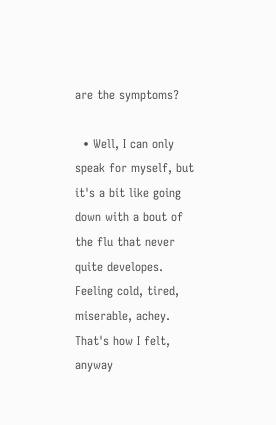are the symptoms?

  • Well, I can only speak for myself, but it's a bit like going down with a bout of the flu that never quite developes. Feeling cold, tired, miserable, achey. That's how I felt, anyway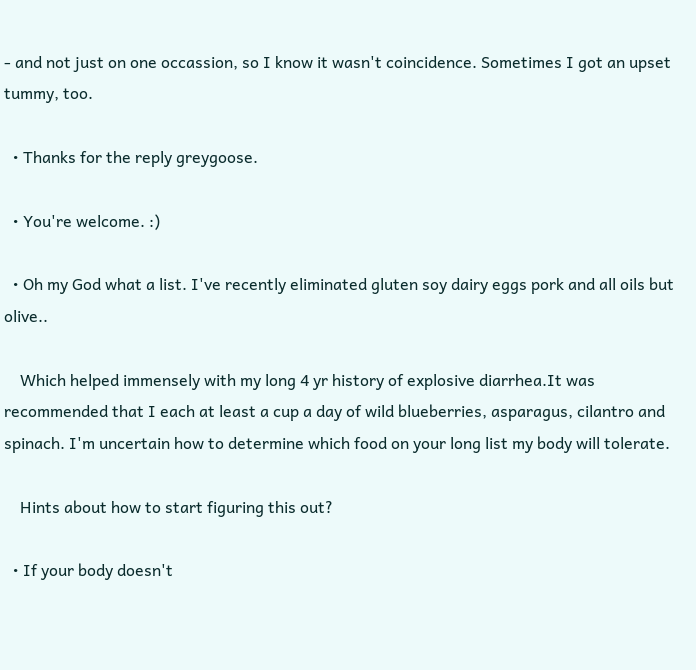- and not just on one occassion, so I know it wasn't coincidence. Sometimes I got an upset tummy, too.

  • Thanks for the reply greygoose.

  • You're welcome. :)

  • Oh my God what a list. I've recently eliminated gluten soy dairy eggs pork and all oils but olive..

    Which helped immensely with my long 4 yr history of explosive diarrhea.It was recommended that I each at least a cup a day of wild blueberries, asparagus, cilantro and spinach. I'm uncertain how to determine which food on your long list my body will tolerate.

    Hints about how to start figuring this out?

  • If your body doesn't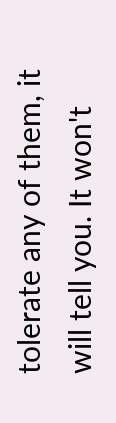tolerate any of them, it will tell you. It won't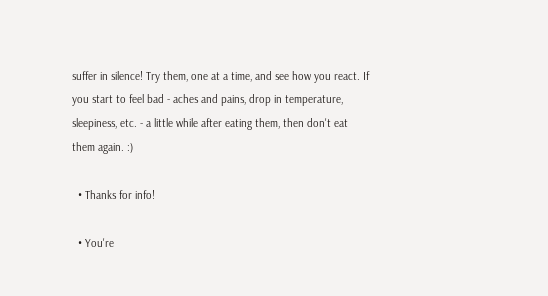suffer in silence! Try them, one at a time, and see how you react. If you start to feel bad - aches and pains, drop in temperature, sleepiness, etc. - a little while after eating them, then don't eat them again. :)

  • Thanks for info!

  • You're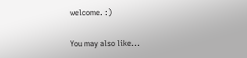welcome. :)

You may also like...